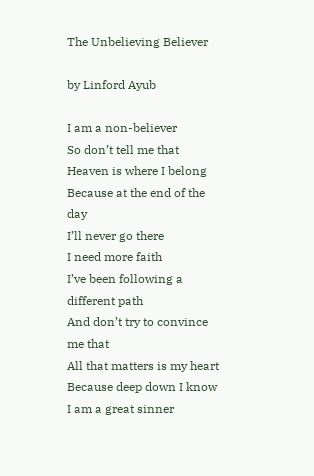The Unbelieving Believer

by Linford Ayub

I am a non-believer
So don’t tell me that
Heaven is where I belong
Because at the end of the day
I’ll never go there
I need more faith
I’ve been following a different path
And don’t try to convince me that
All that matters is my heart
Because deep down I know
I am a great sinner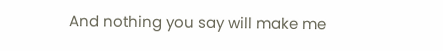And nothing you say will make me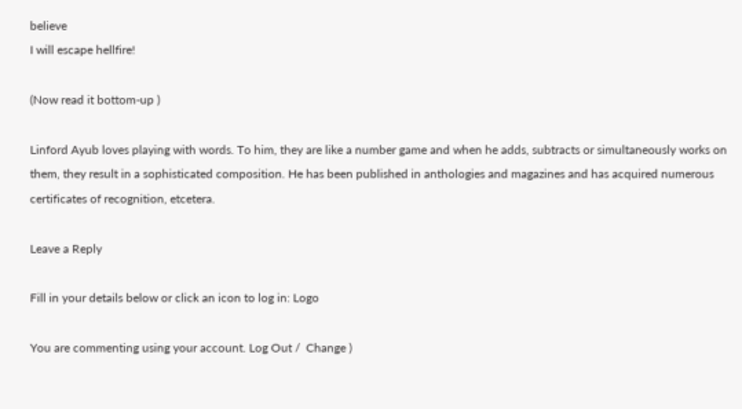believe
I will escape hellfire!

(Now read it bottom-up )

Linford Ayub loves playing with words. To him, they are like a number game and when he adds, subtracts or simultaneously works on them, they result in a sophisticated composition. He has been published in anthologies and magazines and has acquired numerous certificates of recognition, etcetera.

Leave a Reply

Fill in your details below or click an icon to log in: Logo

You are commenting using your account. Log Out /  Change )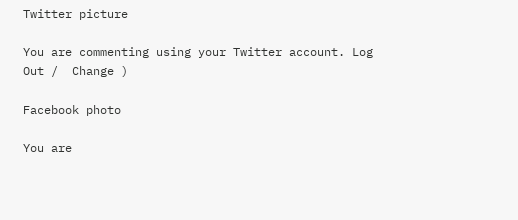Twitter picture

You are commenting using your Twitter account. Log Out /  Change )

Facebook photo

You are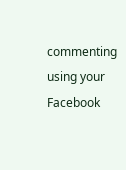commenting using your Facebook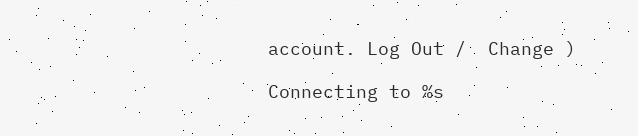account. Log Out /  Change )

Connecting to %s